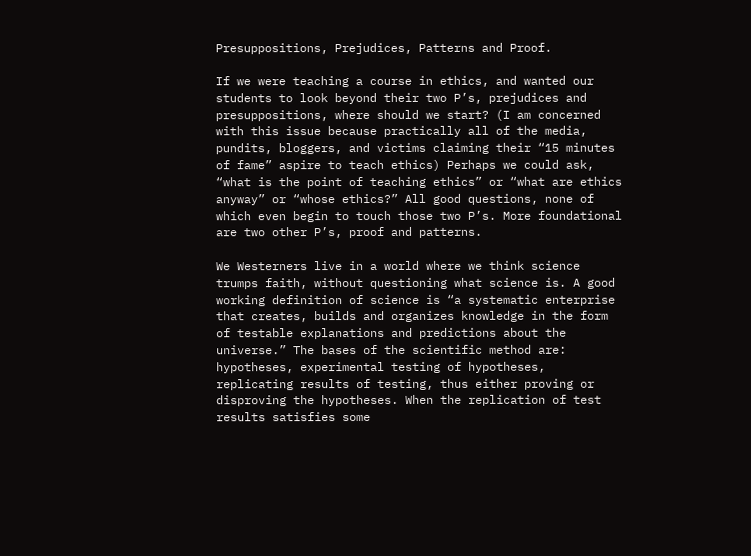Presuppositions, Prejudices, Patterns and Proof.

If we were teaching a course in ethics, and wanted our students to look beyond their two P’s, prejudices and presuppositions, where should we start? (I am concerned with this issue because practically all of the media, pundits, bloggers, and victims claiming their “15 minutes of fame” aspire to teach ethics) Perhaps we could ask, “what is the point of teaching ethics” or “what are ethics anyway” or “whose ethics?” All good questions, none of which even begin to touch those two P’s. More foundational are two other P’s, proof and patterns.

We Westerners live in a world where we think science trumps faith, without questioning what science is. A good working definition of science is “a systematic enterprise that creates, builds and organizes knowledge in the form of testable explanations and predictions about the universe.” The bases of the scientific method are: hypotheses, experimental testing of hypotheses, replicating results of testing, thus either proving or disproving the hypotheses. When the replication of test results satisfies some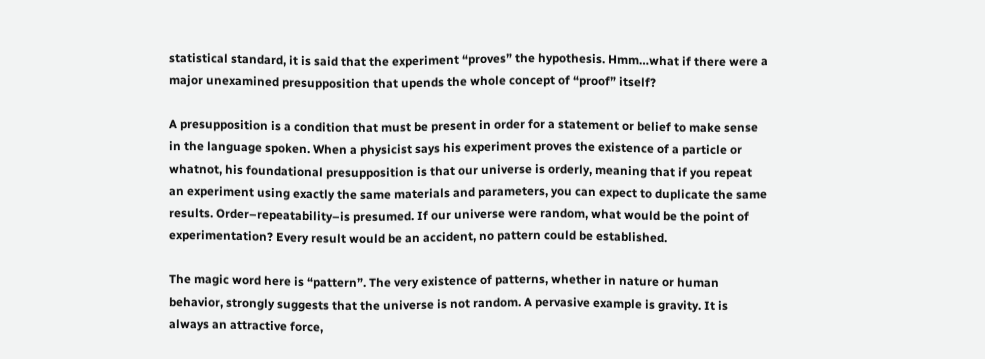statistical standard, it is said that the experiment “proves” the hypothesis. Hmm…what if there were a major unexamined presupposition that upends the whole concept of “proof” itself?

A presupposition is a condition that must be present in order for a statement or belief to make sense in the language spoken. When a physicist says his experiment proves the existence of a particle or whatnot, his foundational presupposition is that our universe is orderly, meaning that if you repeat an experiment using exactly the same materials and parameters, you can expect to duplicate the same results. Order–repeatability–is presumed. If our universe were random, what would be the point of experimentation? Every result would be an accident, no pattern could be established.

The magic word here is “pattern”. The very existence of patterns, whether in nature or human behavior, strongly suggests that the universe is not random. A pervasive example is gravity. It is always an attractive force,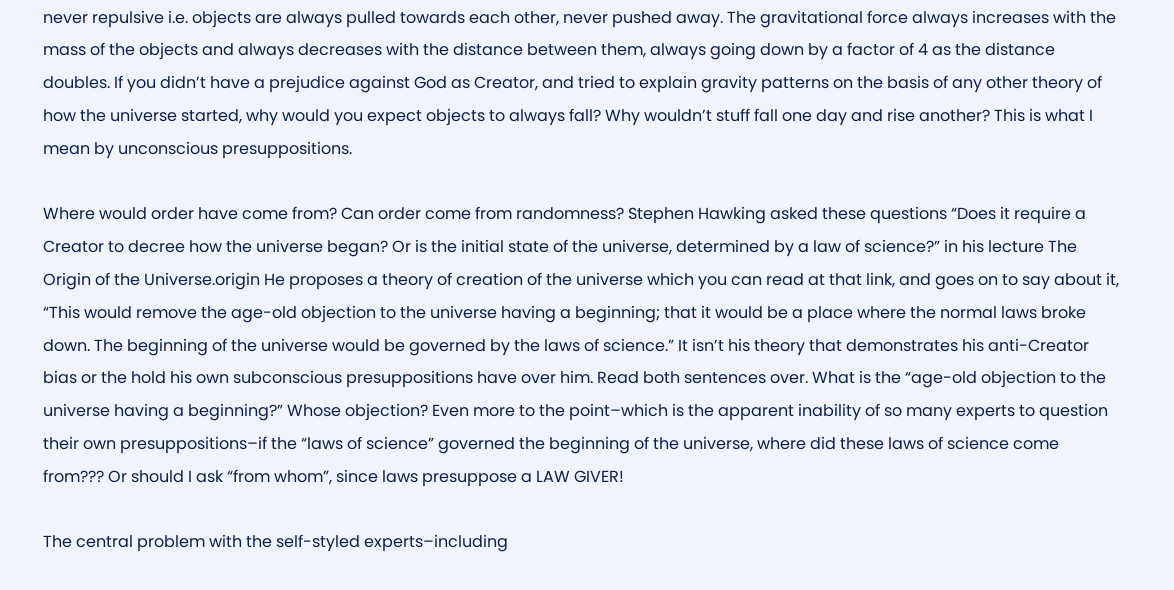never repulsive i.e. objects are always pulled towards each other, never pushed away. The gravitational force always increases with the mass of the objects and always decreases with the distance between them, always going down by a factor of 4 as the distance doubles. If you didn’t have a prejudice against God as Creator, and tried to explain gravity patterns on the basis of any other theory of how the universe started, why would you expect objects to always fall? Why wouldn’t stuff fall one day and rise another? This is what I mean by unconscious presuppositions.

Where would order have come from? Can order come from randomness? Stephen Hawking asked these questions “Does it require a Creator to decree how the universe began? Or is the initial state of the universe, determined by a law of science?” in his lecture The Origin of the Universe.origin He proposes a theory of creation of the universe which you can read at that link, and goes on to say about it, “This would remove the age-old objection to the universe having a beginning; that it would be a place where the normal laws broke down. The beginning of the universe would be governed by the laws of science.” It isn’t his theory that demonstrates his anti-Creator bias or the hold his own subconscious presuppositions have over him. Read both sentences over. What is the “age-old objection to the universe having a beginning?” Whose objection? Even more to the point–which is the apparent inability of so many experts to question their own presuppositions–if the “laws of science” governed the beginning of the universe, where did these laws of science come from??? Or should I ask “from whom”, since laws presuppose a LAW GIVER!

The central problem with the self-styled experts–including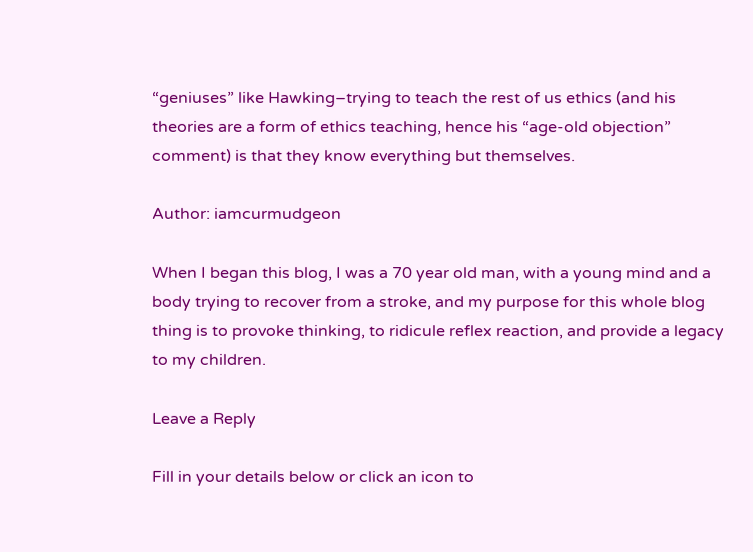“geniuses” like Hawking–trying to teach the rest of us ethics (and his theories are a form of ethics teaching, hence his “age-old objection” comment) is that they know everything but themselves.

Author: iamcurmudgeon

When I began this blog, I was a 70 year old man, with a young mind and a body trying to recover from a stroke, and my purpose for this whole blog thing is to provoke thinking, to ridicule reflex reaction, and provide a legacy to my children.

Leave a Reply

Fill in your details below or click an icon to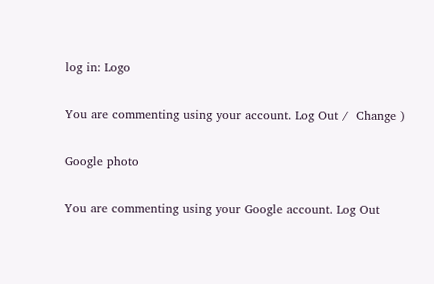log in: Logo

You are commenting using your account. Log Out /  Change )

Google photo

You are commenting using your Google account. Log Out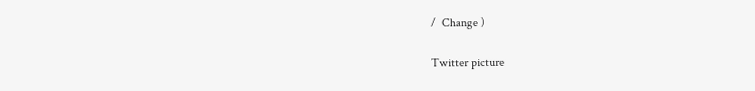/  Change )

Twitter picture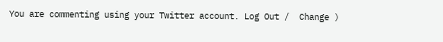You are commenting using your Twitter account. Log Out /  Change )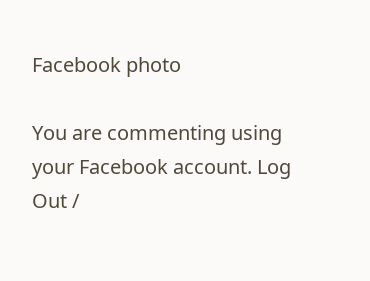Facebook photo

You are commenting using your Facebook account. Log Out /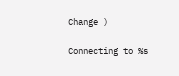Change )

Connecting to %s